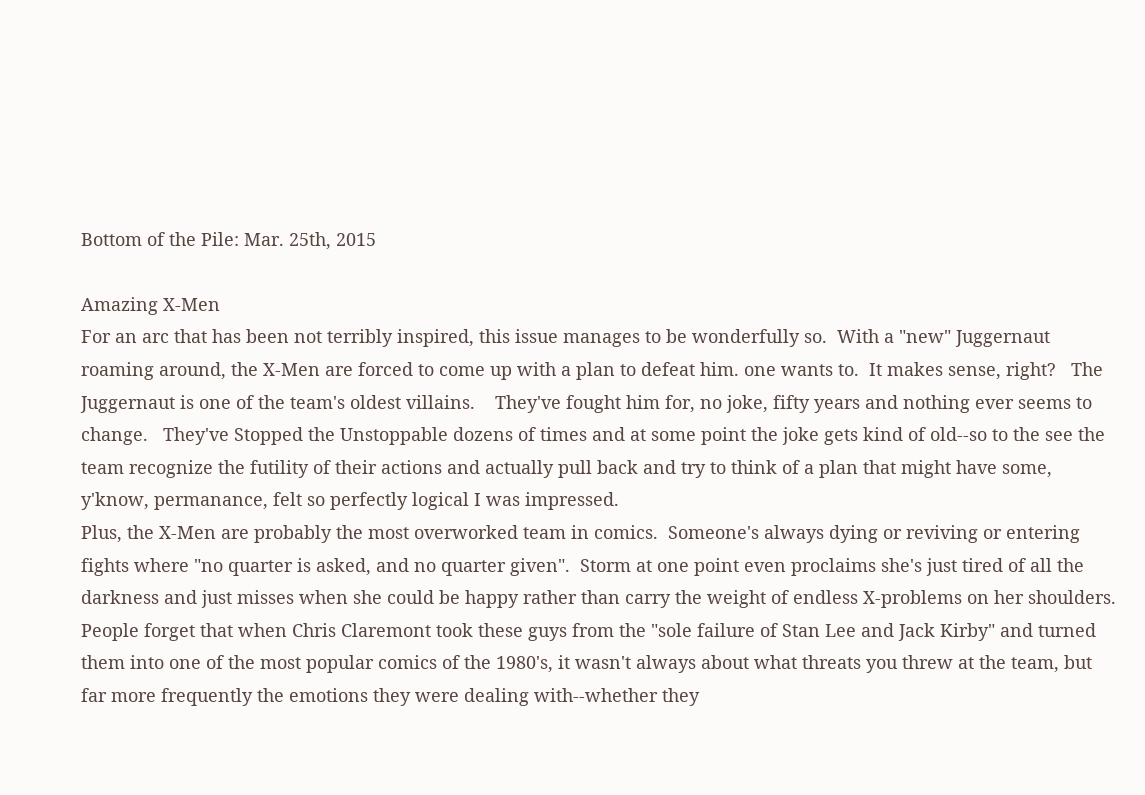Bottom of the Pile: Mar. 25th, 2015

Amazing X-Men
For an arc that has been not terribly inspired, this issue manages to be wonderfully so.  With a "new" Juggernaut roaming around, the X-Men are forced to come up with a plan to defeat him. one wants to.  It makes sense, right?   The Juggernaut is one of the team's oldest villains.    They've fought him for, no joke, fifty years and nothing ever seems to change.   They've Stopped the Unstoppable dozens of times and at some point the joke gets kind of old--so to the see the team recognize the futility of their actions and actually pull back and try to think of a plan that might have some, y'know, permanance, felt so perfectly logical I was impressed.
Plus, the X-Men are probably the most overworked team in comics.  Someone's always dying or reviving or entering fights where "no quarter is asked, and no quarter given".  Storm at one point even proclaims she's just tired of all the darkness and just misses when she could be happy rather than carry the weight of endless X-problems on her shoulders.   People forget that when Chris Claremont took these guys from the "sole failure of Stan Lee and Jack Kirby" and turned them into one of the most popular comics of the 1980's, it wasn't always about what threats you threw at the team, but far more frequently the emotions they were dealing with--whether they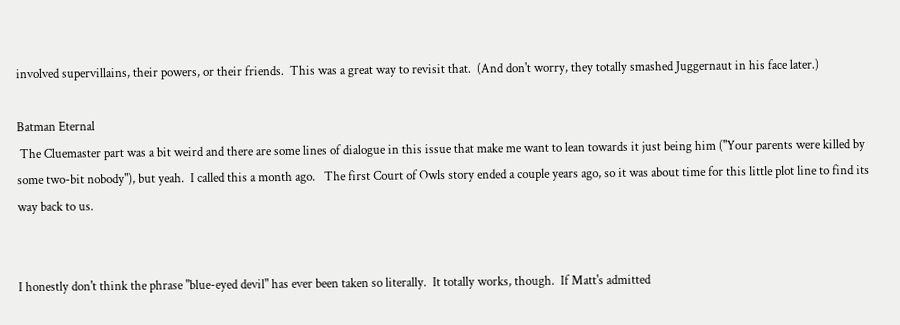involved supervillains, their powers, or their friends.  This was a great way to revisit that.  (And don't worry, they totally smashed Juggernaut in his face later.)

Batman Eternal
 The Cluemaster part was a bit weird and there are some lines of dialogue in this issue that make me want to lean towards it just being him ("Your parents were killed by some two-bit nobody"), but yeah.  I called this a month ago.   The first Court of Owls story ended a couple years ago, so it was about time for this little plot line to find its way back to us.


I honestly don't think the phrase "blue-eyed devil" has ever been taken so literally.  It totally works, though.  If Matt's admitted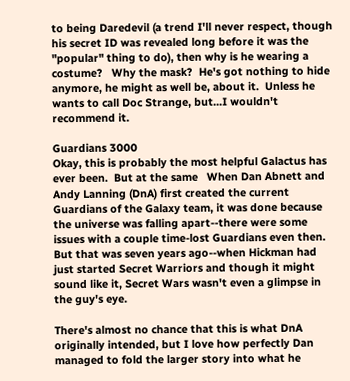to being Daredevil (a trend I'll never respect, though his secret ID was revealed long before it was the "popular" thing to do), then why is he wearing a costume?   Why the mask?  He's got nothing to hide anymore, he might as well be, about it.  Unless he wants to call Doc Strange, but...I wouldn't recommend it.

Guardians 3000
Okay, this is probably the most helpful Galactus has ever been.  But at the same   When Dan Abnett and Andy Lanning (DnA) first created the current Guardians of the Galaxy team, it was done because the universe was falling apart--there were some issues with a couple time-lost Guardians even then.   But that was seven years ago--when Hickman had just started Secret Warriors and though it might sound like it, Secret Wars wasn't even a glimpse in the guy's eye.

There's almost no chance that this is what DnA originally intended, but I love how perfectly Dan managed to fold the larger story into what he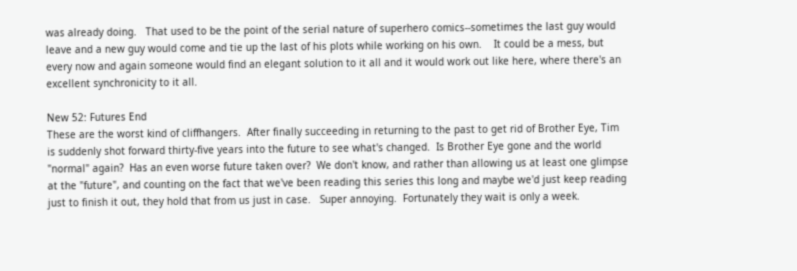was already doing.   That used to be the point of the serial nature of superhero comics--sometimes the last guy would leave and a new guy would come and tie up the last of his plots while working on his own.    It could be a mess, but every now and again someone would find an elegant solution to it all and it would work out like here, where there's an excellent synchronicity to it all.

New 52: Futures End
These are the worst kind of cliffhangers.  After finally succeeding in returning to the past to get rid of Brother Eye, Tim is suddenly shot forward thirty-five years into the future to see what's changed.  Is Brother Eye gone and the world "normal" again?  Has an even worse future taken over?  We don't know, and rather than allowing us at least one glimpse at the "future", and counting on the fact that we've been reading this series this long and maybe we'd just keep reading just to finish it out, they hold that from us just in case.   Super annoying.  Fortunately they wait is only a week.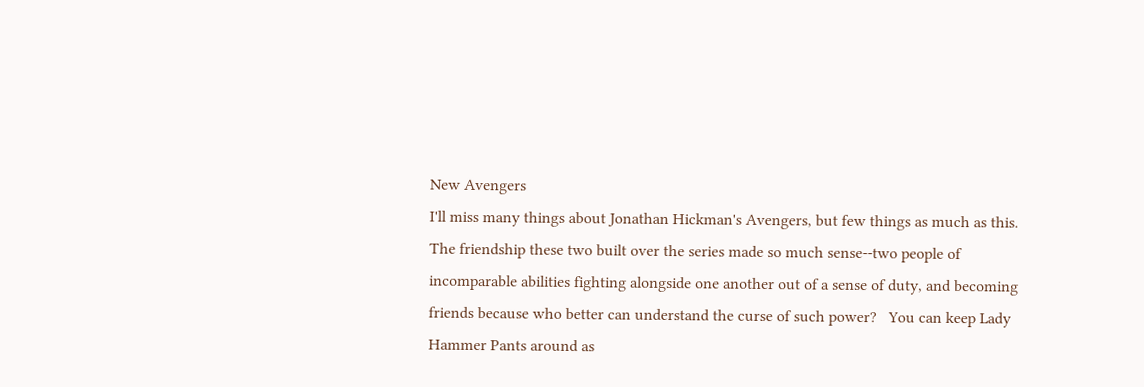New Avengers
I'll miss many things about Jonathan Hickman's Avengers, but few things as much as this.  The friendship these two built over the series made so much sense--two people of incomparable abilities fighting alongside one another out of a sense of duty, and becoming friends because who better can understand the curse of such power?   You can keep Lady Hammer Pants around as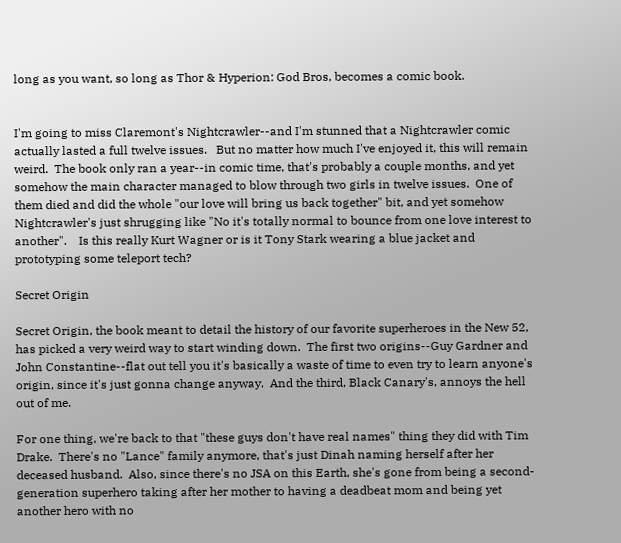long as you want, so long as Thor & Hyperion: God Bros, becomes a comic book.


I'm going to miss Claremont's Nightcrawler--and I'm stunned that a Nightcrawler comic actually lasted a full twelve issues.   But no matter how much I've enjoyed it, this will remain weird.  The book only ran a year--in comic time, that's probably a couple months, and yet somehow the main character managed to blow through two girls in twelve issues.  One of them died and did the whole "our love will bring us back together" bit, and yet somehow Nightcrawler's just shrugging like "No it's totally normal to bounce from one love interest to another".    Is this really Kurt Wagner or is it Tony Stark wearing a blue jacket and prototyping some teleport tech?

Secret Origin

Secret Origin, the book meant to detail the history of our favorite superheroes in the New 52, has picked a very weird way to start winding down.  The first two origins--Guy Gardner and John Constantine--flat out tell you it's basically a waste of time to even try to learn anyone's origin, since it's just gonna change anyway.  And the third, Black Canary's, annoys the hell out of me.

For one thing, we're back to that "these guys don't have real names" thing they did with Tim Drake.  There's no "Lance" family anymore, that's just Dinah naming herself after her deceased husband.  Also, since there's no JSA on this Earth, she's gone from being a second-generation superhero taking after her mother to having a deadbeat mom and being yet another hero with no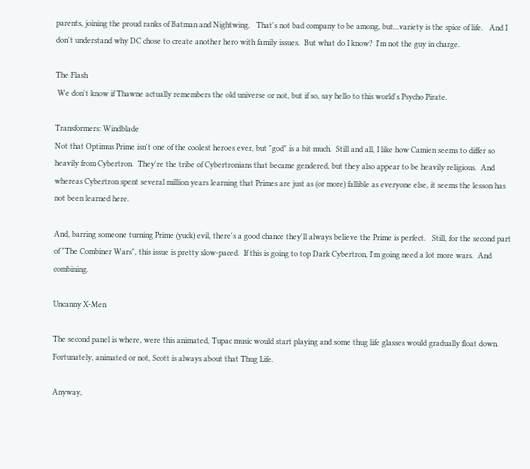parents, joining the proud ranks of Batman and Nightwing.   That's not bad company to be among, but...variety is the spice of life.   And I don't understand why DC chose to create another hero with family issues.  But what do I know?  I'm not the guy in charge.

The Flash
 We don't know if Thawne actually remembers the old universe or not, but if so, say hello to this world's Psycho Pirate.

Transformers: Windblade
Not that Optimus Prime isn't one of the coolest heroes ever, but "god" is a bit much.  Still and all, I like how Camien seems to differ so heavily from Cybertron.  They're the tribe of Cybertronians that became gendered, but they also appear to be heavily religious.  And whereas Cybertron spent several million years learning that Primes are just as (or more) fallible as everyone else, it seems the lesson has not been learned here.

And, barring someone turning Prime (yuck) evil, there's a good chance they'll always believe the Prime is perfect.   Still, for the second part of "The Combiner Wars", this issue is pretty slow-paced.  If this is going to top Dark Cybertron, I'm going need a lot more wars.  And combining.

Uncanny X-Men

The second panel is where, were this animated, Tupac music would start playing and some thug life glasses would gradually float down.  Fortunately, animated or not, Scott is always about that Thug Life.

Anyway,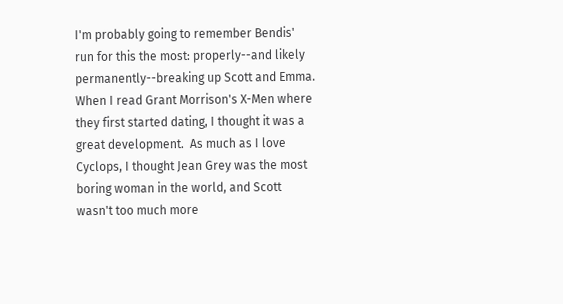I'm probably going to remember Bendis' run for this the most: properly--and likely permanently--breaking up Scott and Emma.   When I read Grant Morrison's X-Men where they first started dating, I thought it was a great development.  As much as I love Cyclops, I thought Jean Grey was the most boring woman in the world, and Scott wasn't too much more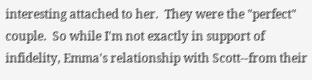interesting attached to her.  They were the "perfect" couple.  So while I'm not exactly in support of infidelity, Emma's relationship with Scott--from their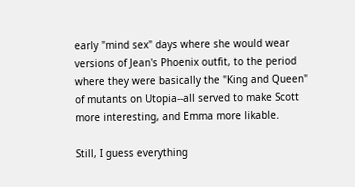early "mind sex" days where she would wear versions of Jean's Phoenix outfit, to the period where they were basically the "King and Queen" of mutants on Utopia--all served to make Scott more interesting, and Emma more likable.

Still, I guess everything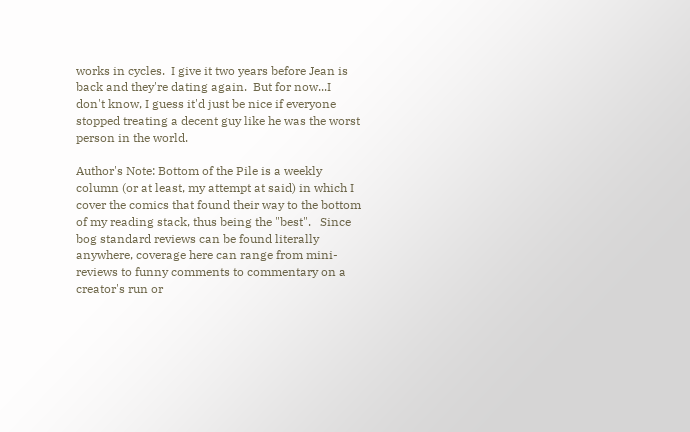works in cycles.  I give it two years before Jean is back and they're dating again.  But for now...I don't know, I guess it'd just be nice if everyone stopped treating a decent guy like he was the worst person in the world.

Author's Note: Bottom of the Pile is a weekly column (or at least, my attempt at said) in which I cover the comics that found their way to the bottom of my reading stack, thus being the "best".   Since bog standard reviews can be found literally anywhere, coverage here can range from mini-reviews to funny comments to commentary on a creator's run or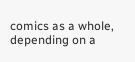comics as a whole, depending on a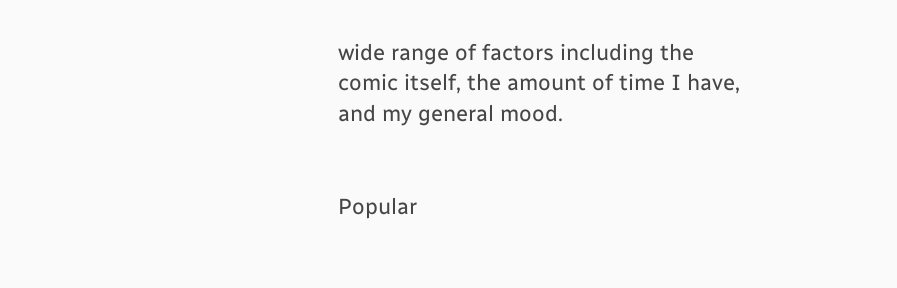wide range of factors including the comic itself, the amount of time I have, and my general mood.


Popular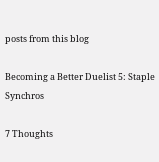posts from this blog

Becoming a Better Duelist 5: Staple Synchros

7 Thoughts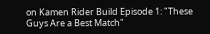on Kamen Rider Build Episode 1: "These Guys Are a Best Match"